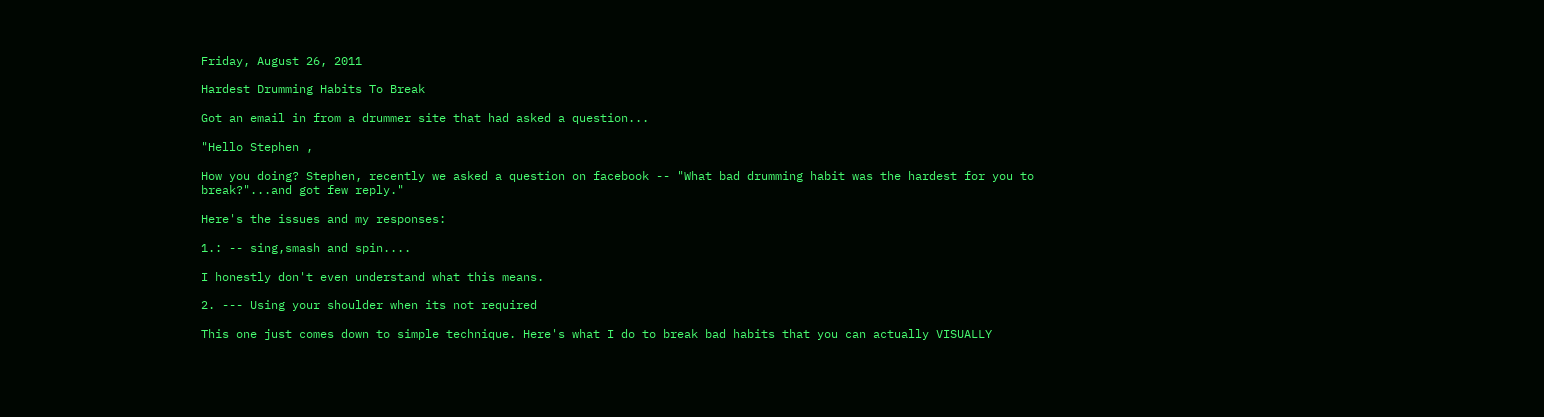Friday, August 26, 2011

Hardest Drumming Habits To Break

Got an email in from a drummer site that had asked a question...

"Hello Stephen ,

How you doing? Stephen, recently we asked a question on facebook -- "What bad drumming habit was the hardest for you to break?"...and got few reply."

Here's the issues and my responses:

1.: -- sing,smash and spin....

I honestly don't even understand what this means.

2. --- Using your shoulder when its not required

This one just comes down to simple technique. Here's what I do to break bad habits that you can actually VISUALLY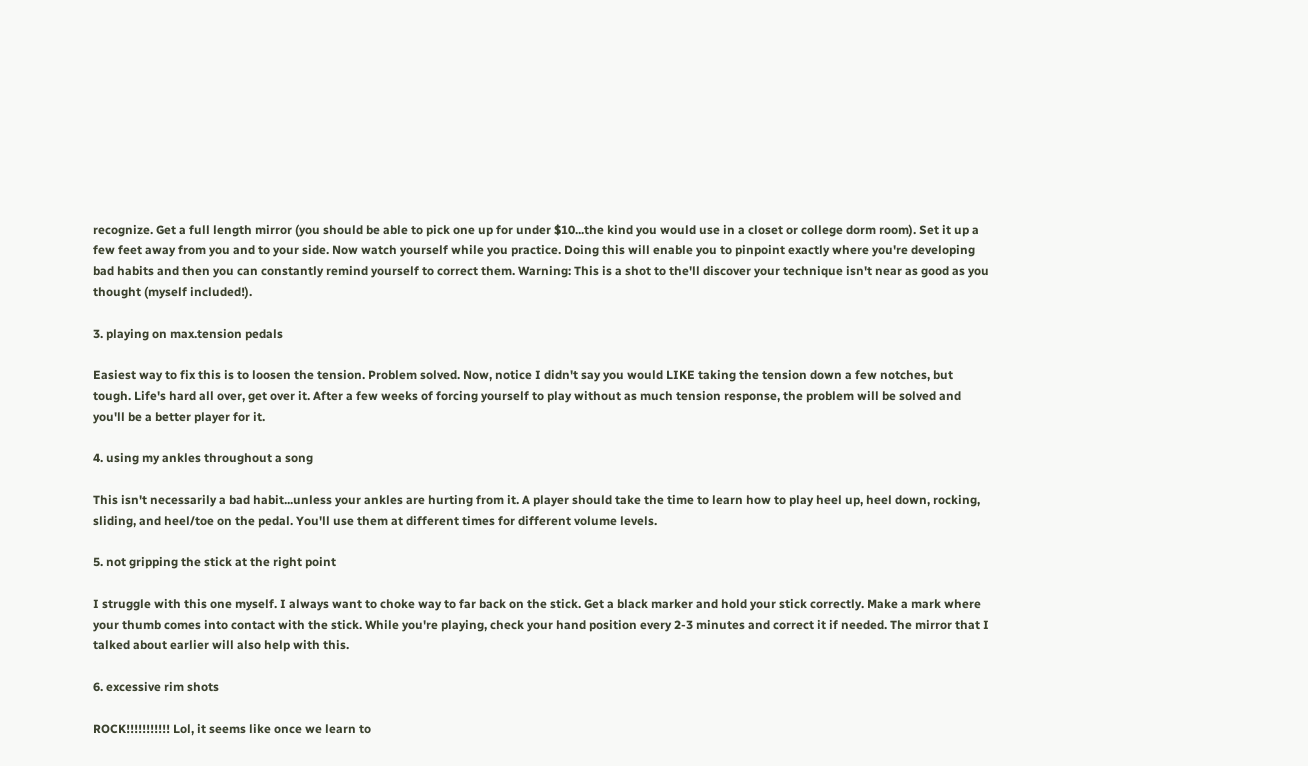recognize. Get a full length mirror (you should be able to pick one up for under $10...the kind you would use in a closet or college dorm room). Set it up a few feet away from you and to your side. Now watch yourself while you practice. Doing this will enable you to pinpoint exactly where you're developing bad habits and then you can constantly remind yourself to correct them. Warning: This is a shot to the'll discover your technique isn't near as good as you thought (myself included!).

3. playing on max.tension pedals

Easiest way to fix this is to loosen the tension. Problem solved. Now, notice I didn't say you would LIKE taking the tension down a few notches, but tough. Life's hard all over, get over it. After a few weeks of forcing yourself to play without as much tension response, the problem will be solved and you'll be a better player for it.

4. using my ankles throughout a song

This isn't necessarily a bad habit...unless your ankles are hurting from it. A player should take the time to learn how to play heel up, heel down, rocking, sliding, and heel/toe on the pedal. You'll use them at different times for different volume levels.

5. not gripping the stick at the right point

I struggle with this one myself. I always want to choke way to far back on the stick. Get a black marker and hold your stick correctly. Make a mark where your thumb comes into contact with the stick. While you're playing, check your hand position every 2-3 minutes and correct it if needed. The mirror that I talked about earlier will also help with this.

6. excessive rim shots

ROCK!!!!!!!!!!! Lol, it seems like once we learn to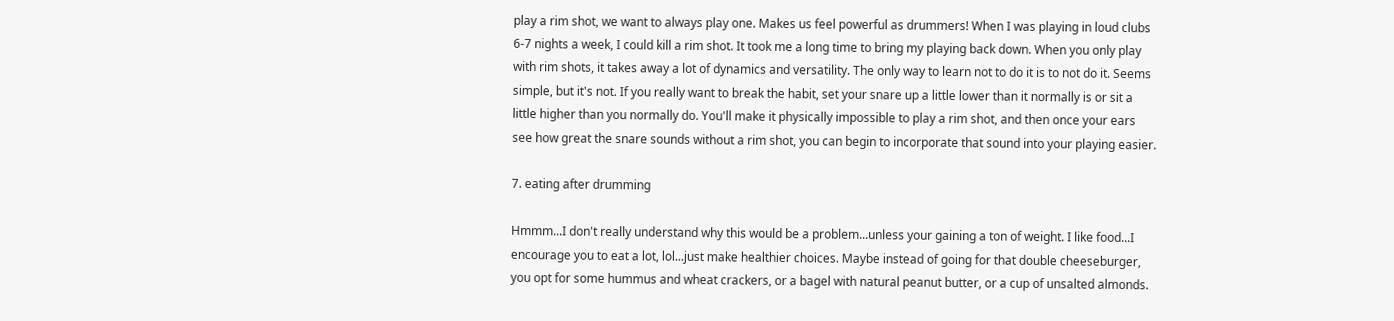play a rim shot, we want to always play one. Makes us feel powerful as drummers! When I was playing in loud clubs 6-7 nights a week, I could kill a rim shot. It took me a long time to bring my playing back down. When you only play with rim shots, it takes away a lot of dynamics and versatility. The only way to learn not to do it is to not do it. Seems simple, but it's not. If you really want to break the habit, set your snare up a little lower than it normally is or sit a little higher than you normally do. You'll make it physically impossible to play a rim shot, and then once your ears see how great the snare sounds without a rim shot, you can begin to incorporate that sound into your playing easier.

7. eating after drumming

Hmmm...I don't really understand why this would be a problem...unless your gaining a ton of weight. I like food...I encourage you to eat a lot, lol...just make healthier choices. Maybe instead of going for that double cheeseburger, you opt for some hummus and wheat crackers, or a bagel with natural peanut butter, or a cup of unsalted almonds.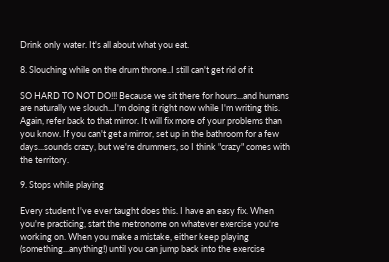Drink only water. It's all about what you eat.

8. Slouching while on the drum throne..I still can't get rid of it

SO HARD TO NOT DO!!! Because we sit there for hours...and humans are naturally we slouch...I'm doing it right now while I'm writing this. Again, refer back to that mirror. It will fix more of your problems than you know. If you can't get a mirror, set up in the bathroom for a few days...sounds crazy, but we're drummers, so I think "crazy" comes with the territory.

9. Stops while playing

Every student I've ever taught does this. I have an easy fix. When you're practicing, start the metronome on whatever exercise you're working on. When you make a mistake, either keep playing (something...anything!) until you can jump back into the exercise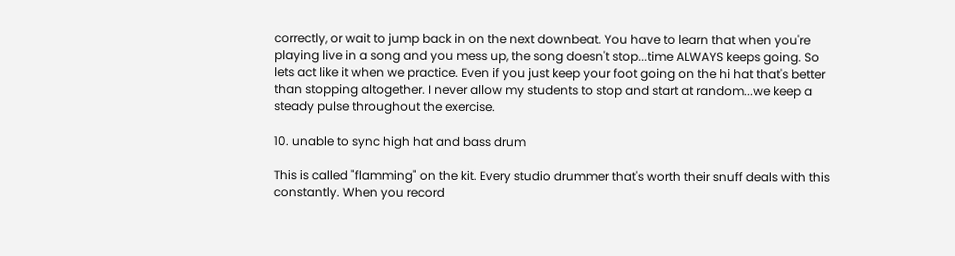correctly, or wait to jump back in on the next downbeat. You have to learn that when you're playing live in a song and you mess up, the song doesn't stop...time ALWAYS keeps going. So lets act like it when we practice. Even if you just keep your foot going on the hi hat that's better than stopping altogether. I never allow my students to stop and start at random...we keep a steady pulse throughout the exercise.

10. unable to sync high hat and bass drum

This is called "flamming" on the kit. Every studio drummer that's worth their snuff deals with this constantly. When you record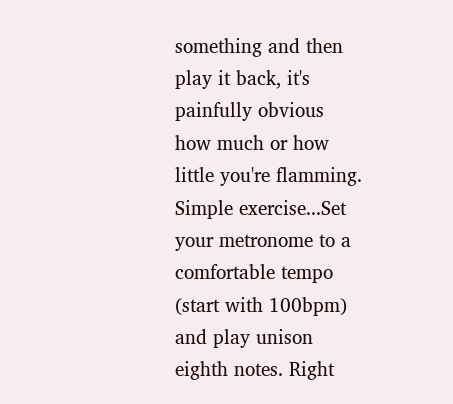something and then play it back, it's painfully obvious how much or how little you're flamming. Simple exercise...Set your metronome to a comfortable tempo (start with 100bpm) and play unison eighth notes. Right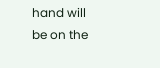hand will be on the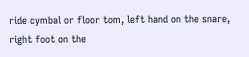ride cymbal or floor tom, left hand on the snare, right foot on the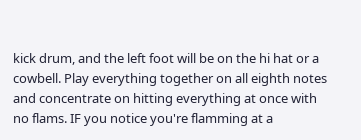kick drum, and the left foot will be on the hi hat or a cowbell. Play everything together on all eighth notes and concentrate on hitting everything at once with no flams. IF you notice you're flamming at a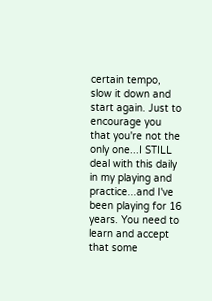certain tempo, slow it down and start again. Just to encourage you that you're not the only one...I STILL deal with this daily in my playing and practice...and I've been playing for 16 years. You need to learn and accept that some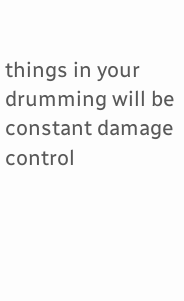things in your drumming will be constant damage control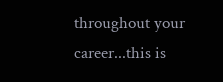throughout your career...this is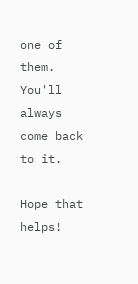one of them. You'll always come back to it.

Hope that helps!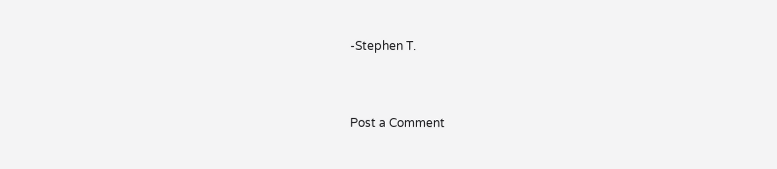-Stephen T.


Post a Comment